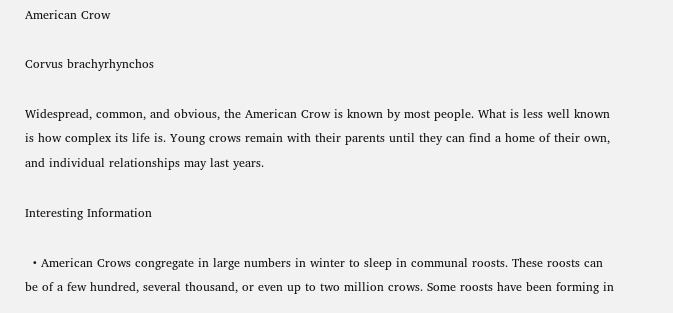American Crow

Corvus brachyrhynchos

Widespread, common, and obvious, the American Crow is known by most people. What is less well known is how complex its life is. Young crows remain with their parents until they can find a home of their own, and individual relationships may last years.

Interesting Information

  • American Crows congregate in large numbers in winter to sleep in communal roosts. These roosts can be of a few hundred, several thousand, or even up to two million crows. Some roosts have been forming in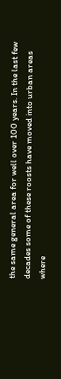the same general area for well over 100 years. In the last few decades some of these roosts have moved into urban areas where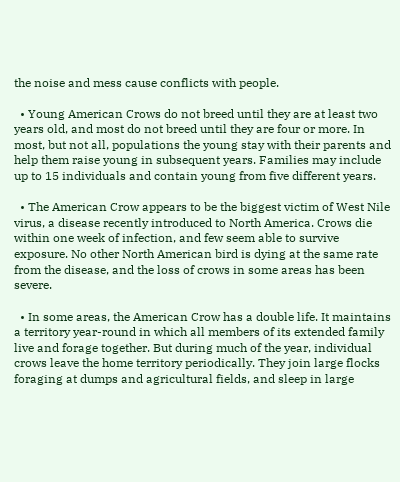the noise and mess cause conflicts with people.

  • Young American Crows do not breed until they are at least two years old, and most do not breed until they are four or more. In most, but not all, populations the young stay with their parents and help them raise young in subsequent years. Families may include up to 15 individuals and contain young from five different years.

  • The American Crow appears to be the biggest victim of West Nile virus, a disease recently introduced to North America. Crows die within one week of infection, and few seem able to survive exposure. No other North American bird is dying at the same rate from the disease, and the loss of crows in some areas has been severe.

  • In some areas, the American Crow has a double life. It maintains a territory year-round in which all members of its extended family live and forage together. But during much of the year, individual crows leave the home territory periodically. They join large flocks foraging at dumps and agricultural fields, and sleep in large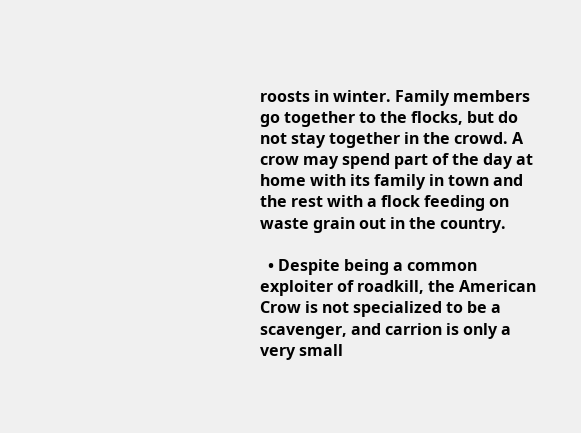roosts in winter. Family members go together to the flocks, but do not stay together in the crowd. A crow may spend part of the day at home with its family in town and the rest with a flock feeding on waste grain out in the country.

  • Despite being a common exploiter of roadkill, the American Crow is not specialized to be a scavenger, and carrion is only a very small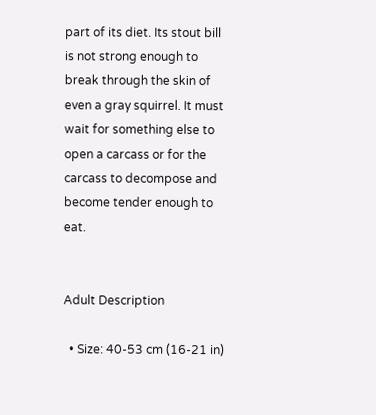part of its diet. Its stout bill is not strong enough to break through the skin of even a gray squirrel. It must wait for something else to open a carcass or for the carcass to decompose and become tender enough to eat.


Adult Description

  • Size: 40-53 cm (16-21 in)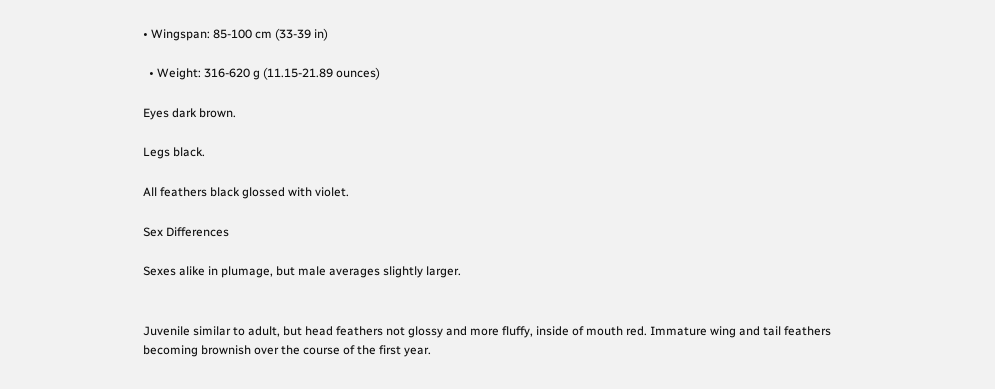• Wingspan: 85-100 cm (33-39 in)

  • Weight: 316-620 g (11.15-21.89 ounces)

Eyes dark brown.

Legs black.

All feathers black glossed with violet.

Sex Differences

Sexes alike in plumage, but male averages slightly larger.


Juvenile similar to adult, but head feathers not glossy and more fluffy, inside of mouth red. Immature wing and tail feathers becoming brownish over the course of the first year.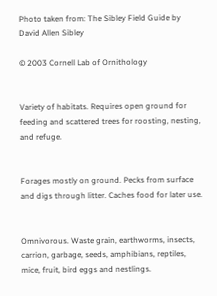Photo taken from: The Sibley Field Guide by David Allen Sibley

© 2003 Cornell Lab of Ornithology


Variety of habitats. Requires open ground for feeding and scattered trees for roosting, nesting, and refuge.


Forages mostly on ground. Pecks from surface and digs through litter. Caches food for later use.


Omnivorous. Waste grain, earthworms, insects, carrion, garbage, seeds, amphibians, reptiles, mice, fruit, bird eggs and nestlings.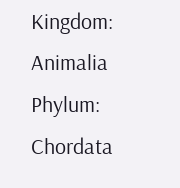Kingdom: Animalia
Phylum: Chordata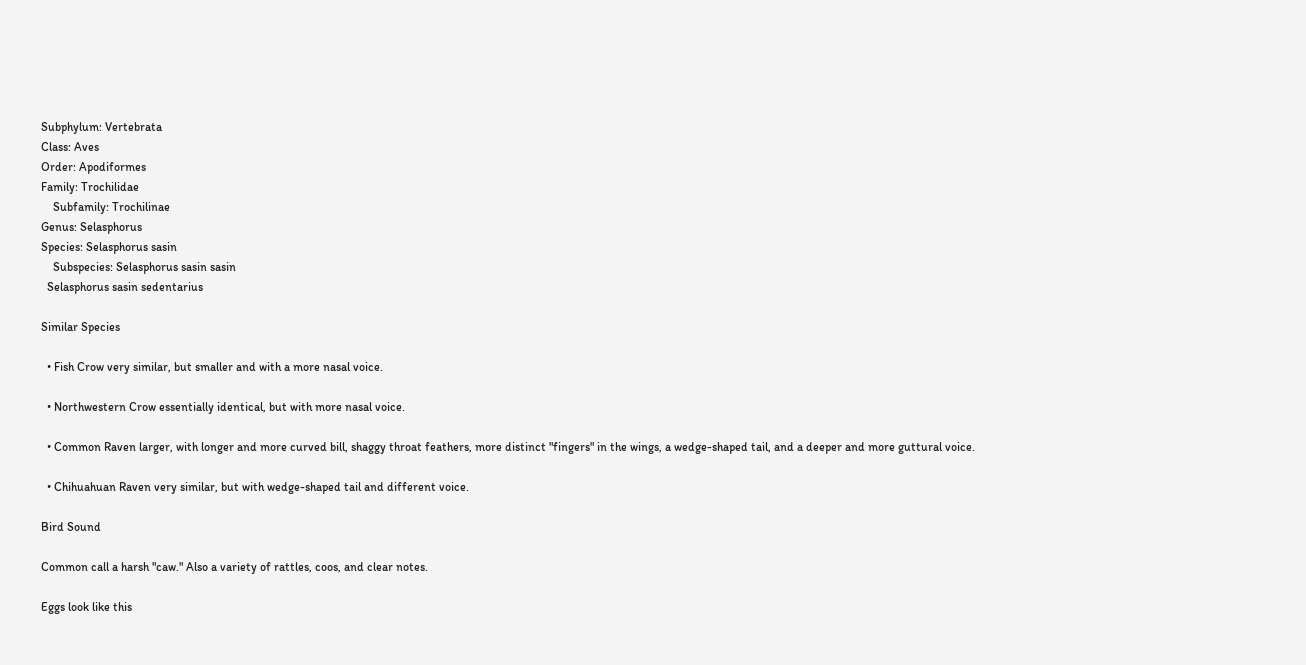Subphylum: Vertebrata
Class: Aves
Order: Apodiformes
Family: Trochilidae
    Subfamily: Trochilinae
Genus: Selasphorus
Species: Selasphorus sasin
    Subspecies: Selasphorus sasin sasin
  Selasphorus sasin sedentarius

Similar Species

  • Fish Crow very similar, but smaller and with a more nasal voice.

  • Northwestern Crow essentially identical, but with more nasal voice.

  • Common Raven larger, with longer and more curved bill, shaggy throat feathers, more distinct "fingers" in the wings, a wedge-shaped tail, and a deeper and more guttural voice.

  • Chihuahuan Raven very similar, but with wedge-shaped tail and different voice.

Bird Sound

Common call a harsh "caw." Also a variety of rattles, coos, and clear notes.

Eggs look like this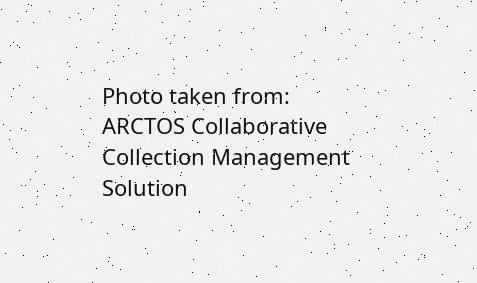Photo taken from: ARCTOS Collaborative Collection Management Solution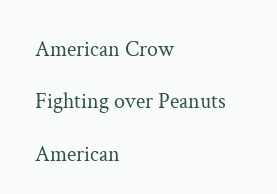American Crow

Fighting over Peanuts

American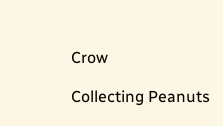Crow

Collecting Peanuts